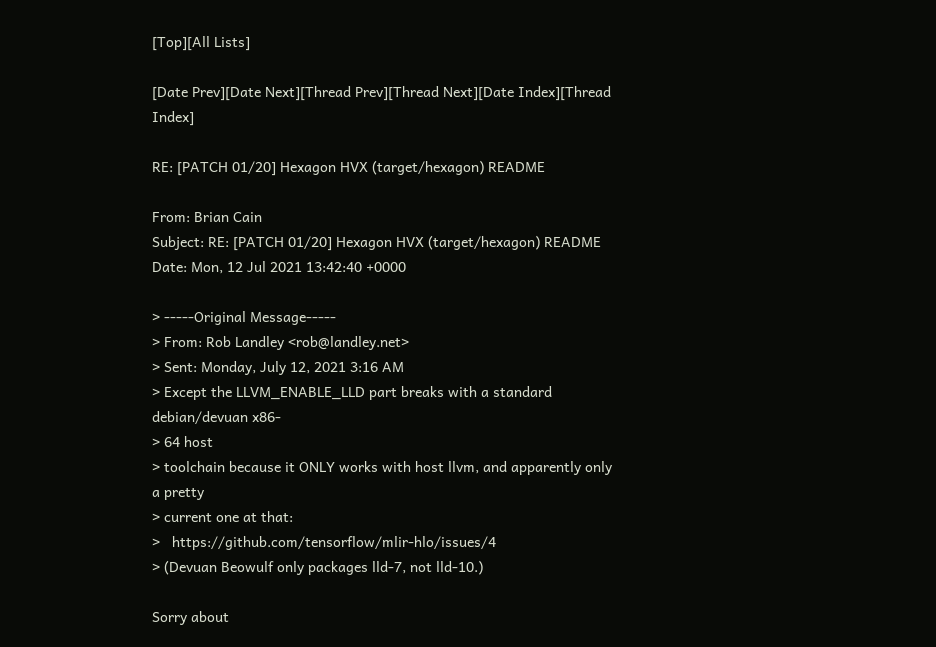[Top][All Lists]

[Date Prev][Date Next][Thread Prev][Thread Next][Date Index][Thread Index]

RE: [PATCH 01/20] Hexagon HVX (target/hexagon) README

From: Brian Cain
Subject: RE: [PATCH 01/20] Hexagon HVX (target/hexagon) README
Date: Mon, 12 Jul 2021 13:42:40 +0000

> -----Original Message-----
> From: Rob Landley <rob@landley.net>
> Sent: Monday, July 12, 2021 3:16 AM
> Except the LLVM_ENABLE_LLD part breaks with a standard debian/devuan x86-
> 64 host
> toolchain because it ONLY works with host llvm, and apparently only a pretty
> current one at that:
>   https://github.com/tensorflow/mlir-hlo/issues/4
> (Devuan Beowulf only packages lld-7, not lld-10.)

Sorry about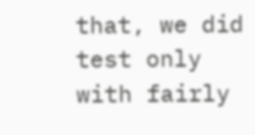that, we did test only with fairly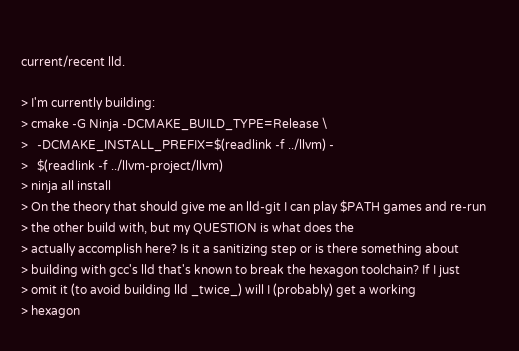current/recent lld.

> I'm currently building:
> cmake -G Ninja -DCMAKE_BUILD_TYPE=Release \
>   -DCMAKE_INSTALL_PREFIX=$(readlink -f ../llvm) -
>   $(readlink -f ../llvm-project/llvm)
> ninja all install
> On the theory that should give me an lld-git I can play $PATH games and re-run
> the other build with, but my QUESTION is what does the
> actually accomplish here? Is it a sanitizing step or is there something about
> building with gcc's lld that's known to break the hexagon toolchain? If I just
> omit it (to avoid building lld _twice_) will I (probably) get a working
> hexagon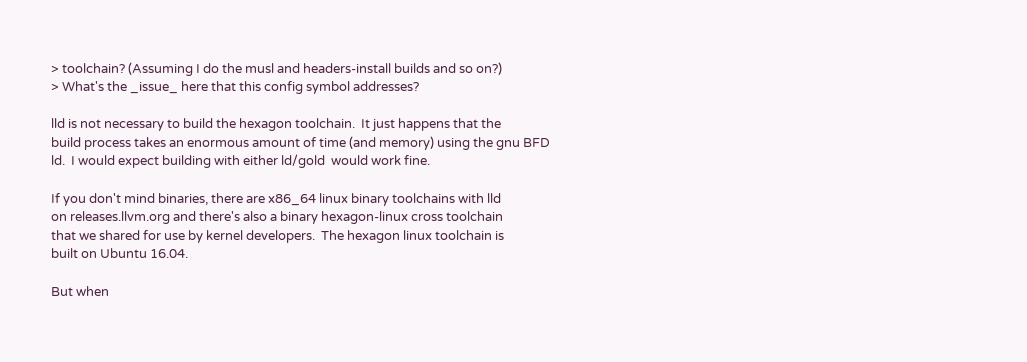> toolchain? (Assuming I do the musl and headers-install builds and so on?)
> What's the _issue_ here that this config symbol addresses?

lld is not necessary to build the hexagon toolchain.  It just happens that the
build process takes an enormous amount of time (and memory) using the gnu BFD
ld.  I would expect building with either ld/gold  would work fine.

If you don't mind binaries, there are x86_64 linux binary toolchains with lld
on releases.llvm.org and there's also a binary hexagon-linux cross toolchain
that we shared for use by kernel developers.  The hexagon linux toolchain is
built on Ubuntu 16.04.

But when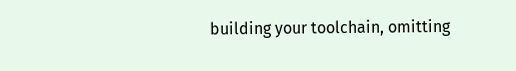building your toolchain, omitting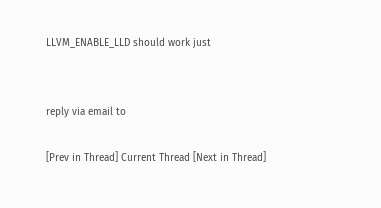LLVM_ENABLE_LLD should work just


reply via email to

[Prev in Thread] Current Thread [Next in Thread]